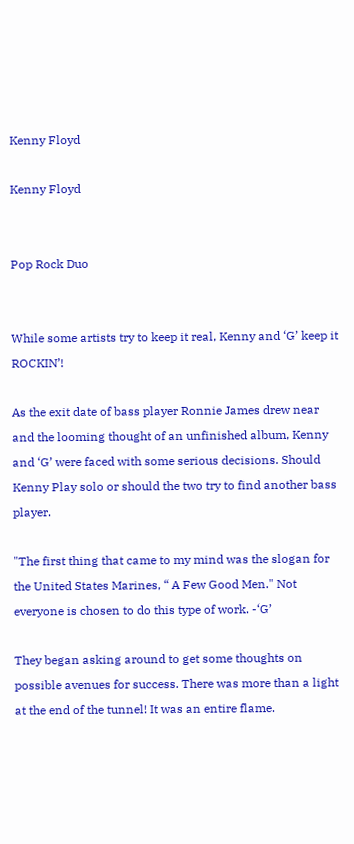Kenny Floyd

Kenny Floyd


Pop Rock Duo


While some artists try to keep it real, Kenny and ‘G’ keep it ROCKIN’!

As the exit date of bass player Ronnie James drew near and the looming thought of an unfinished album, Kenny and ‘G’ were faced with some serious decisions. Should Kenny Play solo or should the two try to find another bass player.

"The first thing that came to my mind was the slogan for the United States Marines, “ A Few Good Men." Not everyone is chosen to do this type of work. -‘G’

They began asking around to get some thoughts on possible avenues for success. There was more than a light at the end of the tunnel! It was an entire flame.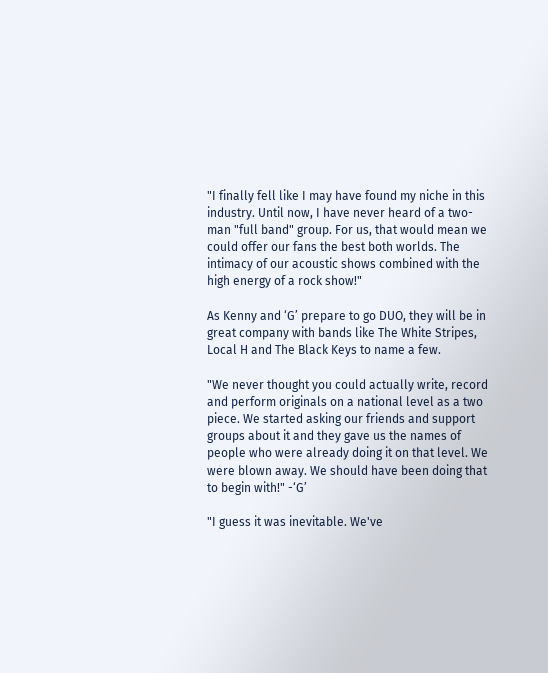"I finally fell like I may have found my niche in this industry. Until now, I have never heard of a two-man "full band" group. For us, that would mean we could offer our fans the best both worlds. The intimacy of our acoustic shows combined with the high energy of a rock show!"

As Kenny and ‘G’ prepare to go DUO, they will be in great company with bands like The White Stripes, Local H and The Black Keys to name a few.

"We never thought you could actually write, record and perform originals on a national level as a two piece. We started asking our friends and support groups about it and they gave us the names of people who were already doing it on that level. We were blown away. We should have been doing that to begin with!" -‘G’

"I guess it was inevitable. We've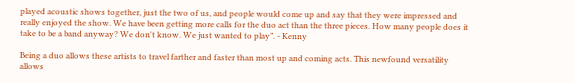played acoustic shows together, just the two of us, and people would come up and say that they were impressed and really enjoyed the show. We have been getting more calls for the duo act than the three pieces. How many people does it take to be a band anyway? We don't know. We just wanted to play”. - Kenny

Being a duo allows these artists to travel farther and faster than most up and coming acts. This newfound versatility allows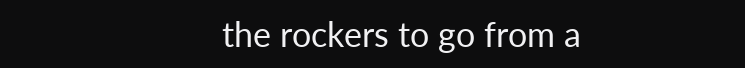the rockers to go from a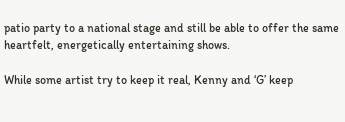patio party to a national stage and still be able to offer the same heartfelt, energetically entertaining shows.

While some artist try to keep it real, Kenny and ‘G’ keep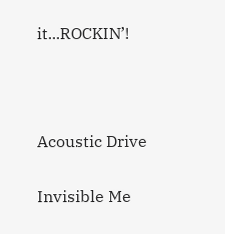it...ROCKIN’!



Acoustic Drive

Invisible Me